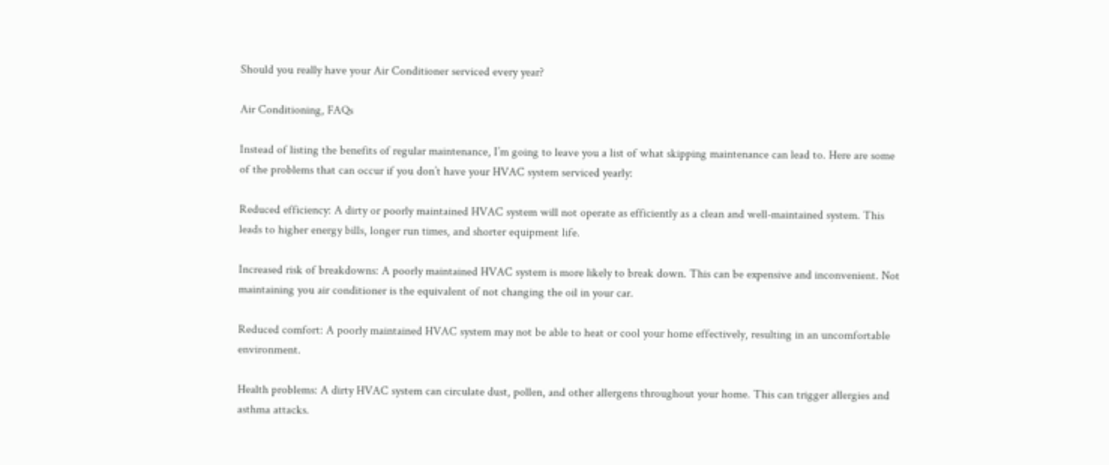Should you really have your Air Conditioner serviced every year?

Air Conditioning, FAQs

Instead of listing the benefits of regular maintenance, I’m going to leave you a list of what skipping maintenance can lead to. Here are some of the problems that can occur if you don’t have your HVAC system serviced yearly:

Reduced efficiency: A dirty or poorly maintained HVAC system will not operate as efficiently as a clean and well-maintained system. This leads to higher energy bills, longer run times, and shorter equipment life.

Increased risk of breakdowns: A poorly maintained HVAC system is more likely to break down. This can be expensive and inconvenient. Not maintaining you air conditioner is the equivalent of not changing the oil in your car.

Reduced comfort: A poorly maintained HVAC system may not be able to heat or cool your home effectively, resulting in an uncomfortable environment.

Health problems: A dirty HVAC system can circulate dust, pollen, and other allergens throughout your home. This can trigger allergies and asthma attacks.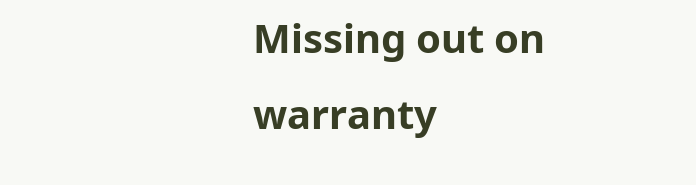Missing out on warranty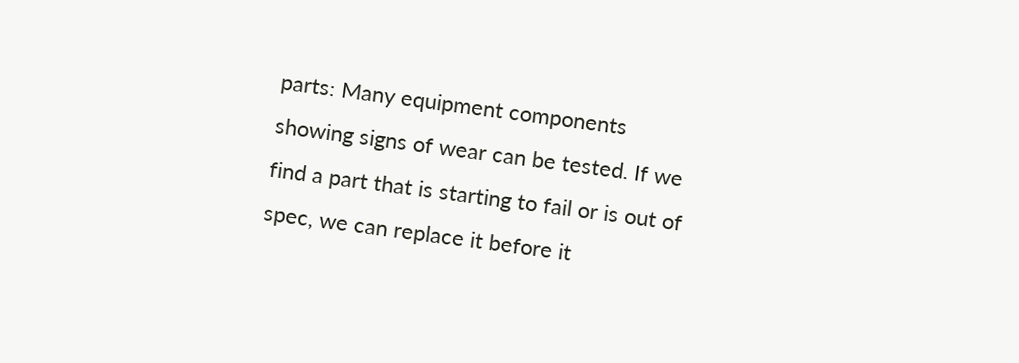parts: Many equipment components showing signs of wear can be tested. If we find a part that is starting to fail or is out of spec, we can replace it before it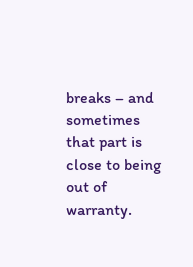breaks – and sometimes that part is close to being out of warranty.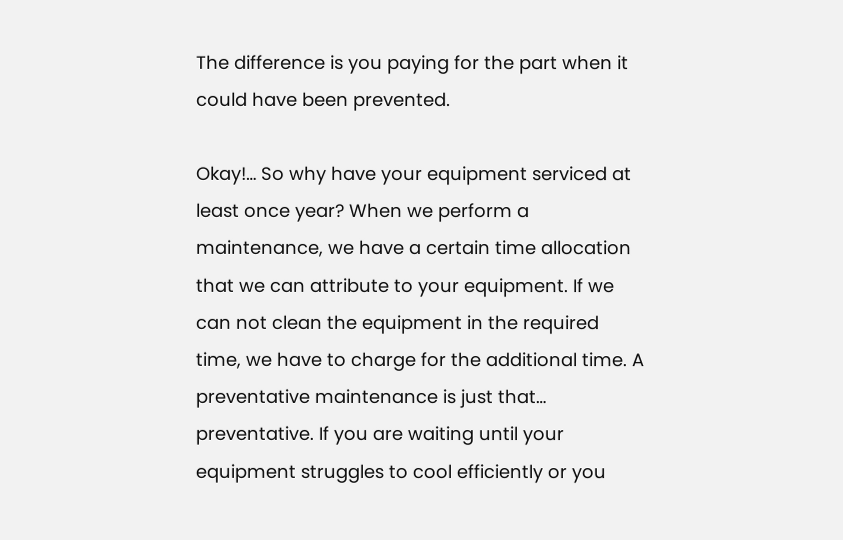The difference is you paying for the part when it could have been prevented.

Okay!… So why have your equipment serviced at least once year? When we perform a maintenance, we have a certain time allocation that we can attribute to your equipment. If we can not clean the equipment in the required time, we have to charge for the additional time. A preventative maintenance is just that… preventative. If you are waiting until your equipment struggles to cool efficiently or you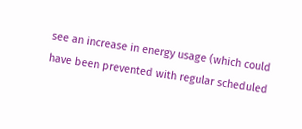see an increase in energy usage (which could have been prevented with regular scheduled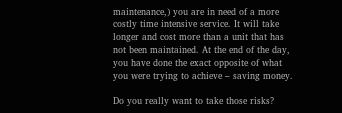maintenance,) you are in need of a more costly time intensive service. It will take longer and cost more than a unit that has not been maintained. At the end of the day, you have done the exact opposite of what you were trying to achieve – saving money.

Do you really want to take those risks?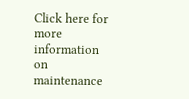Click here for more information on maintenance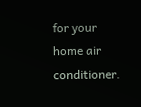for your home air conditioner.